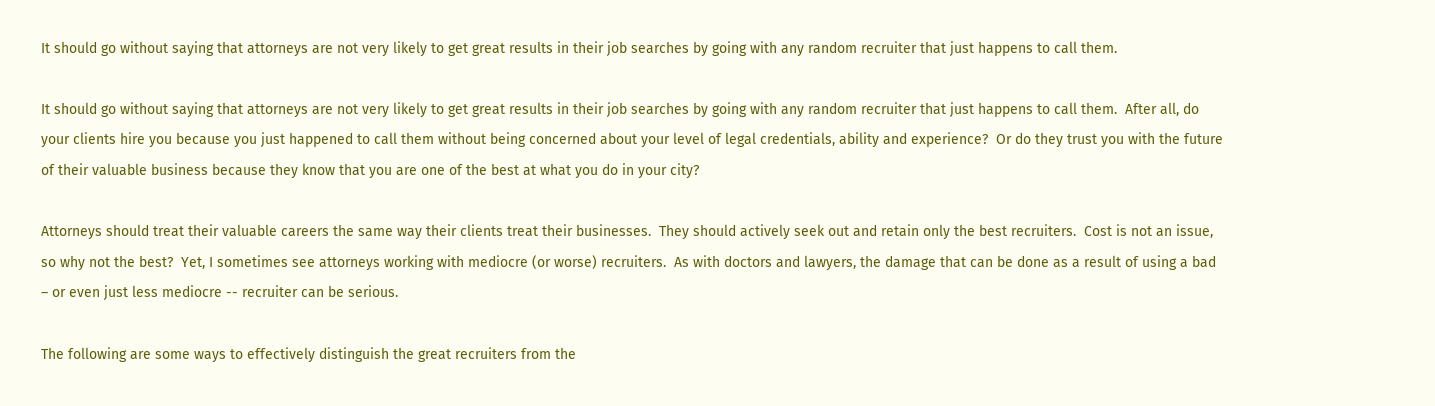It should go without saying that attorneys are not very likely to get great results in their job searches by going with any random recruiter that just happens to call them.

It should go without saying that attorneys are not very likely to get great results in their job searches by going with any random recruiter that just happens to call them.  After all, do your clients hire you because you just happened to call them without being concerned about your level of legal credentials, ability and experience?  Or do they trust you with the future of their valuable business because they know that you are one of the best at what you do in your city?

Attorneys should treat their valuable careers the same way their clients treat their businesses.  They should actively seek out and retain only the best recruiters.  Cost is not an issue, so why not the best?  Yet, I sometimes see attorneys working with mediocre (or worse) recruiters.  As with doctors and lawyers, the damage that can be done as a result of using a bad – or even just less mediocre -- recruiter can be serious.

The following are some ways to effectively distinguish the great recruiters from the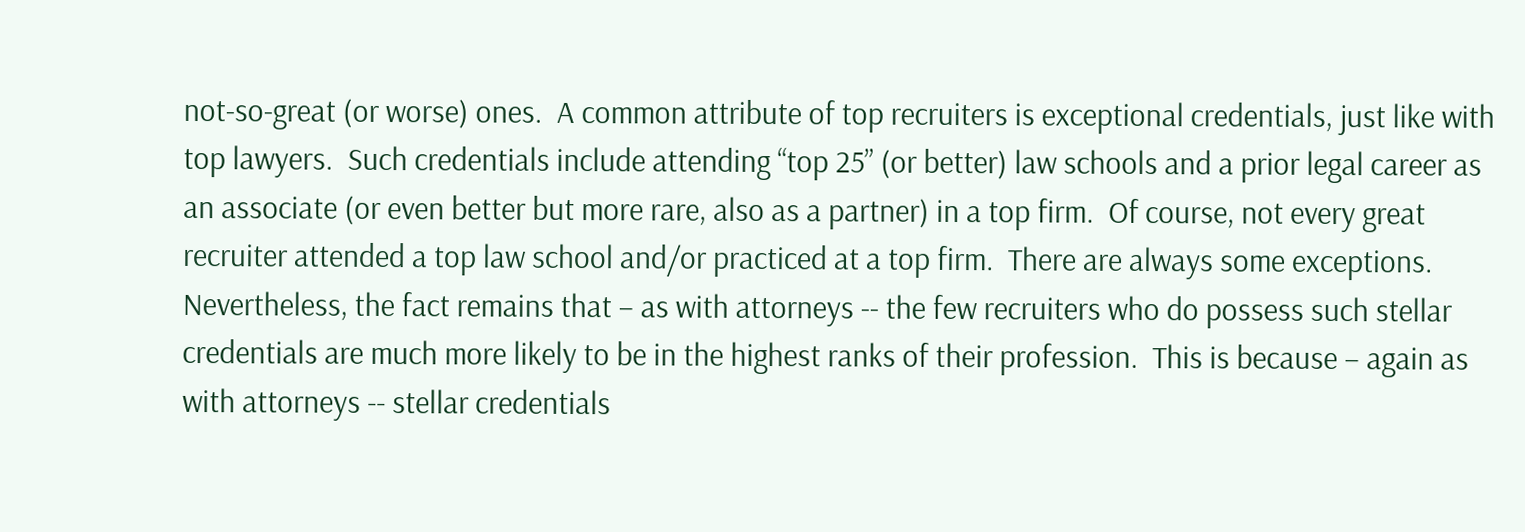not-so-great (or worse) ones.  A common attribute of top recruiters is exceptional credentials, just like with top lawyers.  Such credentials include attending “top 25” (or better) law schools and a prior legal career as an associate (or even better but more rare, also as a partner) in a top firm.  Of course, not every great recruiter attended a top law school and/or practiced at a top firm.  There are always some exceptions.  Nevertheless, the fact remains that – as with attorneys -- the few recruiters who do possess such stellar credentials are much more likely to be in the highest ranks of their profession.  This is because – again as with attorneys -- stellar credentials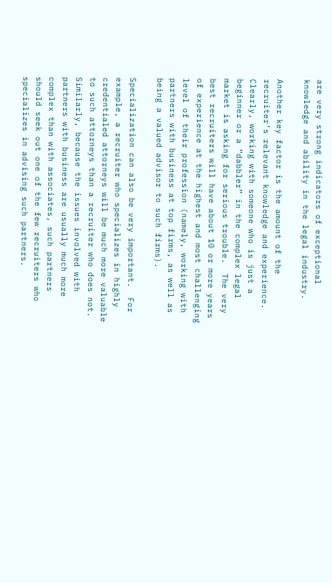are very strong indicators of exceptional knowledge and ability in the legal industry.

Another key factor is the amount of the recruiter’s relevant knowledge and experience.   Clearly, working with someone who is just a beginner or a “dabbler” in the complex legal market is asking for serious trouble.  The very best recruiters will have about 10 or more years of experience at the highest and most challenging level of their profession (namely, working with partners with business at top firms, as well as being a valued advisor to such firms).

Specialization can also be very important.  For example, a recruiter who specializes in highly credentialed attorneys will be much more valuable to such attorneys than a recruiter who does not.  Similarly, because the issues involved with partners with business are usually much more complex than with associates, such partners should seek out one of the few recruiters who specializes in advising such partners.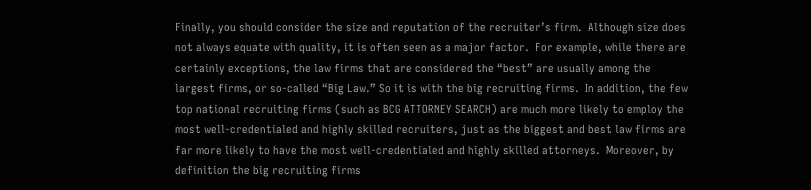Finally, you should consider the size and reputation of the recruiter’s firm.  Although size does not always equate with quality, it is often seen as a major factor.  For example, while there are certainly exceptions, the law firms that are considered the “best” are usually among the largest firms, or so-called “Big Law.” So it is with the big recruiting firms.  In addition, the few top national recruiting firms (such as BCG ATTORNEY SEARCH) are much more likely to employ the most well-credentialed and highly skilled recruiters, just as the biggest and best law firms are far more likely to have the most well-credentialed and highly skilled attorneys.  Moreover, by definition the big recruiting firms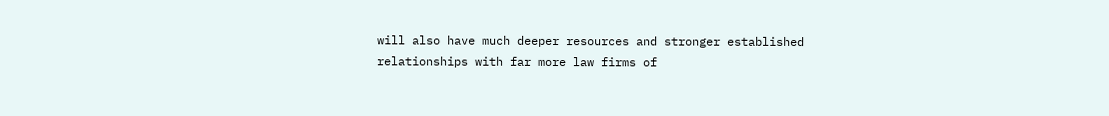will also have much deeper resources and stronger established relationships with far more law firms of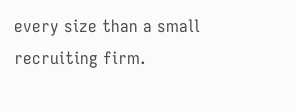every size than a small recruiting firm.